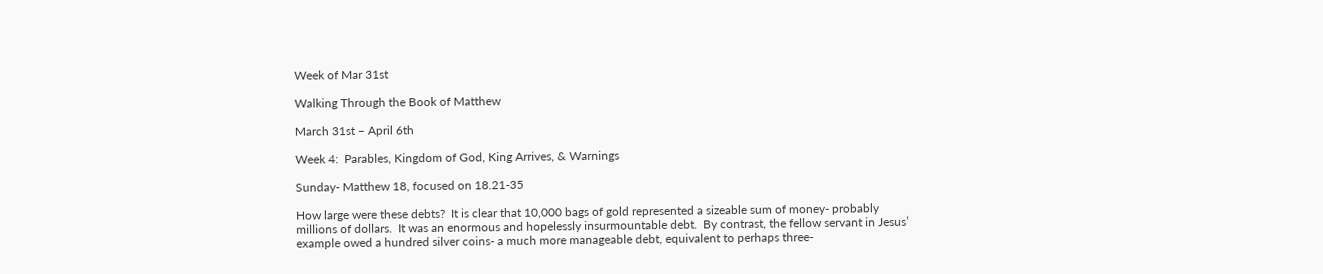Week of Mar 31st

Walking Through the Book of Matthew

March 31st – April 6th

Week 4:  Parables, Kingdom of God, King Arrives, & Warnings

Sunday- Matthew 18, focused on 18.21-35

How large were these debts?  It is clear that 10,000 bags of gold represented a sizeable sum of money- probably millions of dollars.  It was an enormous and hopelessly insurmountable debt.  By contrast, the fellow servant in Jesus’ example owed a hundred silver coins- a much more manageable debt, equivalent to perhaps three-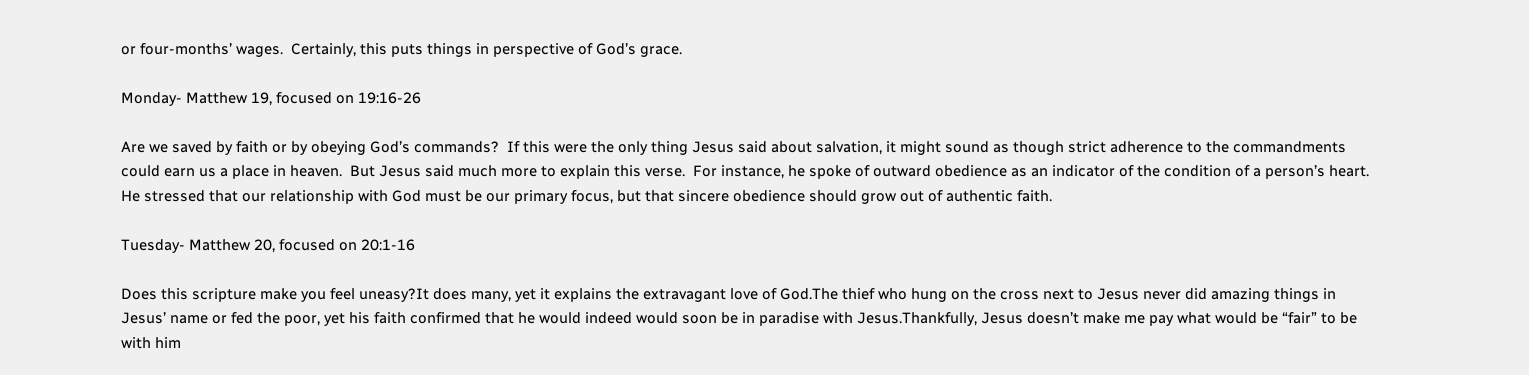or four-months’ wages.  Certainly, this puts things in perspective of God’s grace.

Monday- Matthew 19, focused on 19:16-26

Are we saved by faith or by obeying God’s commands?  If this were the only thing Jesus said about salvation, it might sound as though strict adherence to the commandments could earn us a place in heaven.  But Jesus said much more to explain this verse.  For instance, he spoke of outward obedience as an indicator of the condition of a person’s heart.  He stressed that our relationship with God must be our primary focus, but that sincere obedience should grow out of authentic faith.

Tuesday- Matthew 20, focused on 20:1-16

Does this scripture make you feel uneasy?It does many, yet it explains the extravagant love of God.The thief who hung on the cross next to Jesus never did amazing things in Jesus’ name or fed the poor, yet his faith confirmed that he would indeed would soon be in paradise with Jesus.Thankfully, Jesus doesn’t make me pay what would be “fair” to be with him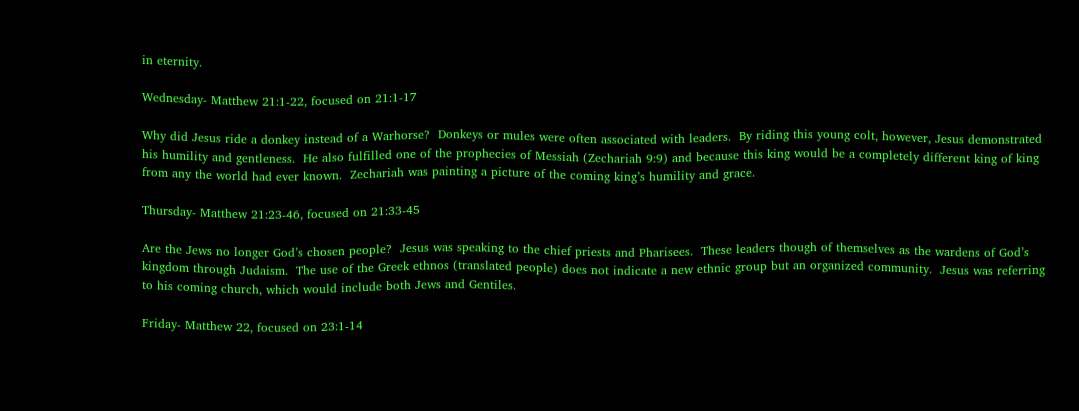in eternity.

Wednesday- Matthew 21:1-22, focused on 21:1-17

Why did Jesus ride a donkey instead of a Warhorse?  Donkeys or mules were often associated with leaders.  By riding this young colt, however, Jesus demonstrated his humility and gentleness.  He also fulfilled one of the prophecies of Messiah (Zechariah 9:9) and because this king would be a completely different king of king from any the world had ever known.  Zechariah was painting a picture of the coming king’s humility and grace.

Thursday- Matthew 21:23-46, focused on 21:33-45

Are the Jews no longer God’s chosen people?  Jesus was speaking to the chief priests and Pharisees.  These leaders though of themselves as the wardens of God’s kingdom through Judaism.  The use of the Greek ethnos (translated people) does not indicate a new ethnic group but an organized community.  Jesus was referring to his coming church, which would include both Jews and Gentiles.

Friday- Matthew 22, focused on 23:1-14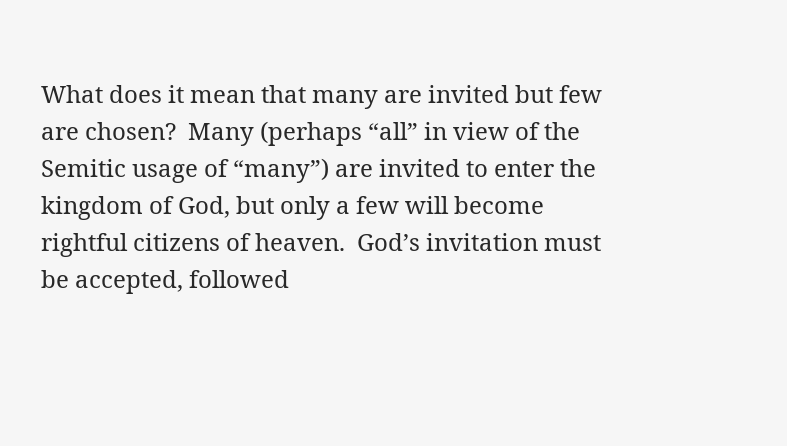What does it mean that many are invited but few are chosen?  Many (perhaps “all” in view of the Semitic usage of “many”) are invited to enter the kingdom of God, but only a few will become rightful citizens of heaven.  God’s invitation must be accepted, followed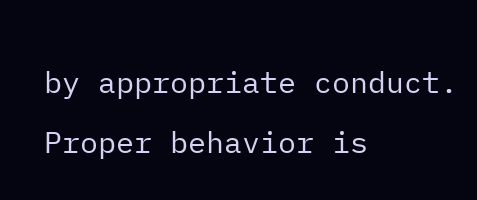by appropriate conduct.  Proper behavior is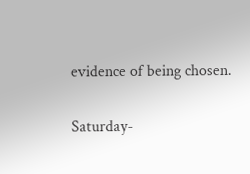evidence of being chosen.

Saturday-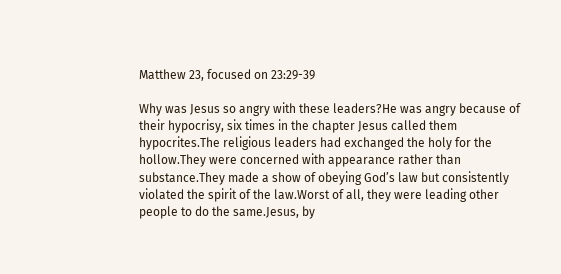Matthew 23, focused on 23:29-39

Why was Jesus so angry with these leaders?He was angry because of their hypocrisy, six times in the chapter Jesus called them hypocrites.The religious leaders had exchanged the holy for the hollow.They were concerned with appearance rather than substance.They made a show of obeying God’s law but consistently violated the spirit of the law.Worst of all, they were leading other people to do the same.Jesus, by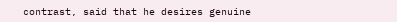contrast, said that he desires genuine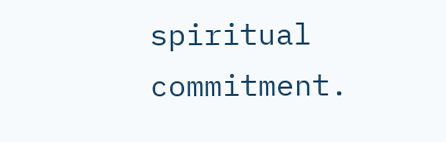spiritual commitment.